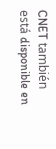CNET también está disponible en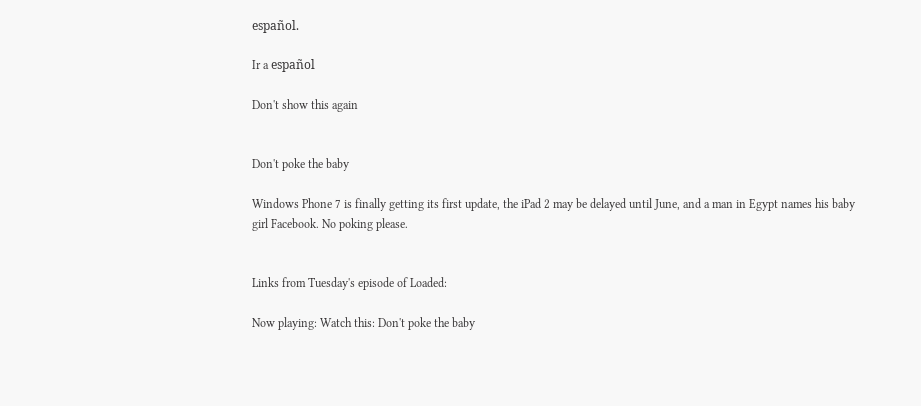español.

Ir a español

Don't show this again


Don't poke the baby

Windows Phone 7 is finally getting its first update, the iPad 2 may be delayed until June, and a man in Egypt names his baby girl Facebook. No poking please.


Links from Tuesday's episode of Loaded:

Now playing: Watch this: Don't poke the baby